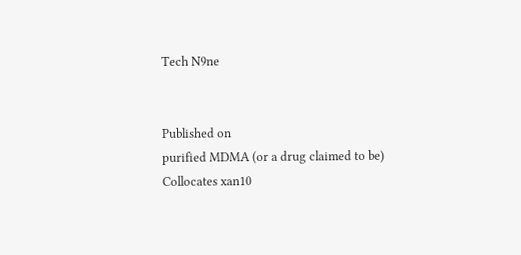Tech N9ne


Published on
purified MDMA (or a drug claimed to be)
Collocates xan10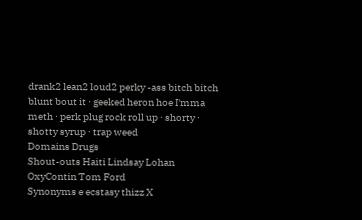drank2 lean2 loud2 perky -ass bitch bitch blunt bout it ⋅ geeked heron hoe I'mma meth ⋅ perk plug rock roll up ⋅ shorty ⋅ shotty syrup ⋅ trap weed
Domains Drugs
Shout-outs Haiti Lindsay Lohan OxyContin Tom Ford
Synonyms e ecstasy thizz X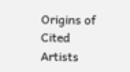Origins of Cited Artists